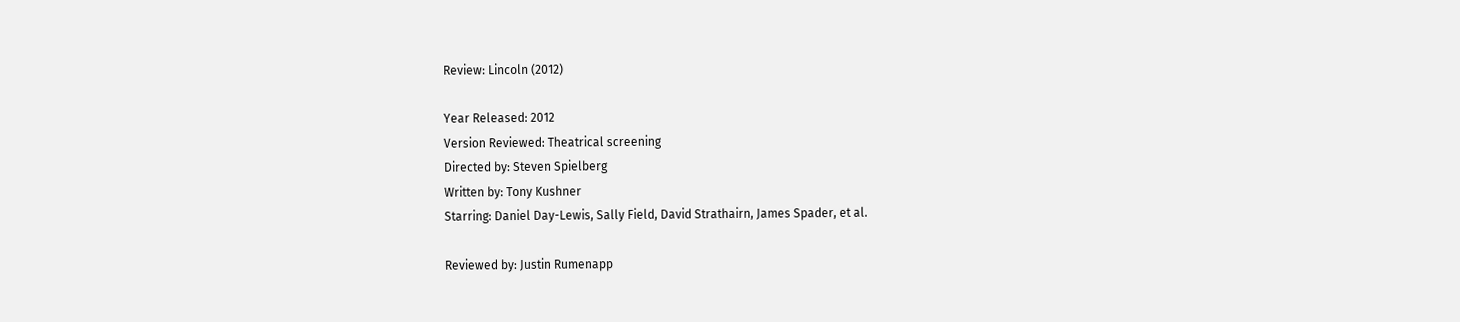Review: Lincoln (2012)

Year Released: 2012
Version Reviewed: Theatrical screening
Directed by: Steven Spielberg
Written by: Tony Kushner
Starring: Daniel Day-Lewis, Sally Field, David Strathairn, James Spader, et al.

Reviewed by: Justin Rumenapp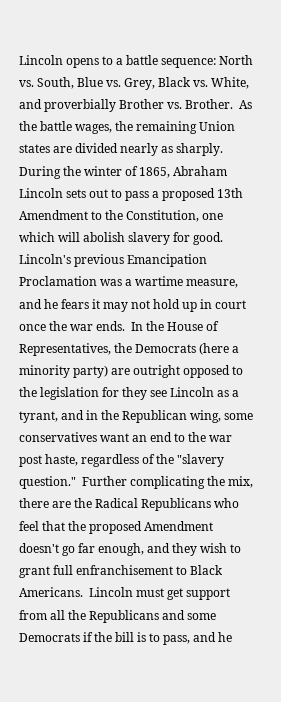Lincoln opens to a battle sequence: North vs. South, Blue vs. Grey, Black vs. White, and proverbially Brother vs. Brother.  As the battle wages, the remaining Union states are divided nearly as sharply.  During the winter of 1865, Abraham Lincoln sets out to pass a proposed 13th Amendment to the Constitution, one which will abolish slavery for good.  Lincoln's previous Emancipation Proclamation was a wartime measure, and he fears it may not hold up in court once the war ends.  In the House of Representatives, the Democrats (here a minority party) are outright opposed to the legislation for they see Lincoln as a tyrant, and in the Republican wing, some conservatives want an end to the war post haste, regardless of the "slavery question."  Further complicating the mix, there are the Radical Republicans who feel that the proposed Amendment doesn't go far enough, and they wish to grant full enfranchisement to Black Americans.  Lincoln must get support from all the Republicans and some Democrats if the bill is to pass, and he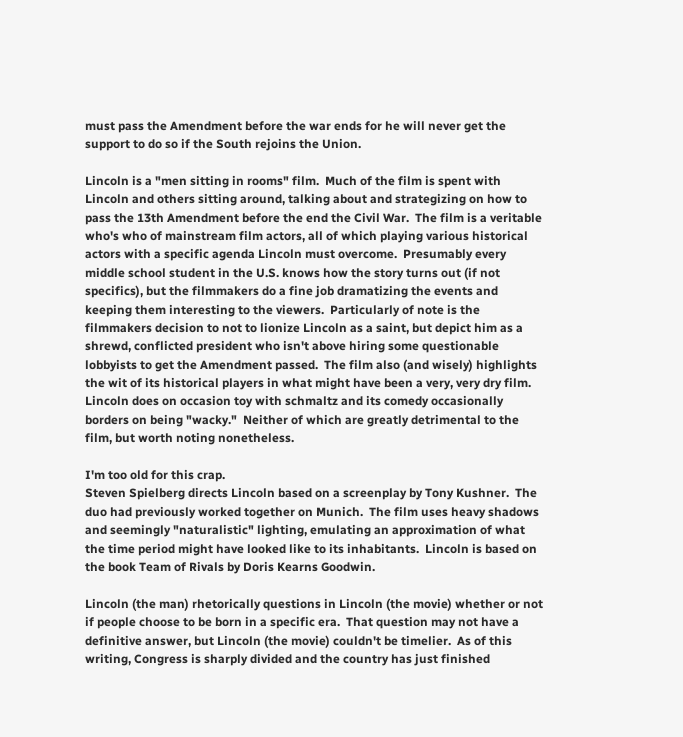must pass the Amendment before the war ends for he will never get the support to do so if the South rejoins the Union.

Lincoln is a "men sitting in rooms" film.  Much of the film is spent with Lincoln and others sitting around, talking about and strategizing on how to pass the 13th Amendment before the end the Civil War.  The film is a veritable who's who of mainstream film actors, all of which playing various historical actors with a specific agenda Lincoln must overcome.  Presumably every middle school student in the U.S. knows how the story turns out (if not specifics), but the filmmakers do a fine job dramatizing the events and keeping them interesting to the viewers.  Particularly of note is the filmmakers decision to not to lionize Lincoln as a saint, but depict him as a shrewd, conflicted president who isn't above hiring some questionable lobbyists to get the Amendment passed.  The film also (and wisely) highlights the wit of its historical players in what might have been a very, very dry film.  Lincoln does on occasion toy with schmaltz and its comedy occasionally borders on being "wacky."  Neither of which are greatly detrimental to the film, but worth noting nonetheless.

I'm too old for this crap.
Steven Spielberg directs Lincoln based on a screenplay by Tony Kushner.  The duo had previously worked together on Munich.  The film uses heavy shadows and seemingly "naturalistic" lighting, emulating an approximation of what the time period might have looked like to its inhabitants.  Lincoln is based on the book Team of Rivals by Doris Kearns Goodwin.

Lincoln (the man) rhetorically questions in Lincoln (the movie) whether or not if people choose to be born in a specific era.  That question may not have a definitive answer, but Lincoln (the movie) couldn't be timelier.  As of this writing, Congress is sharply divided and the country has just finished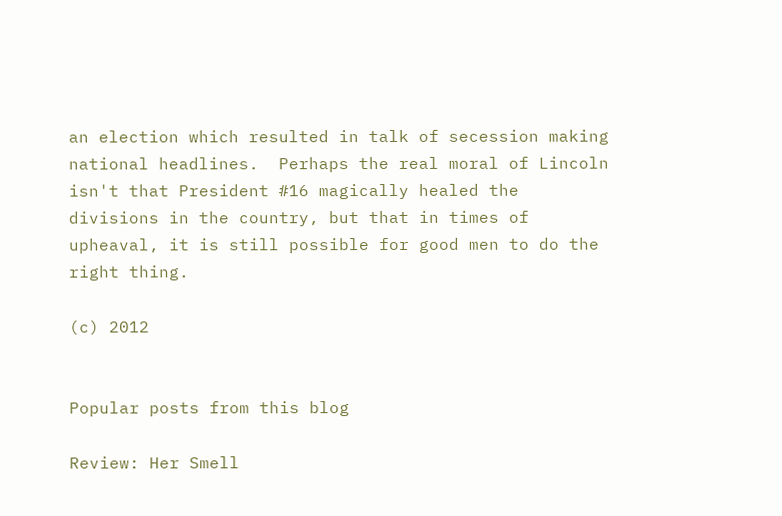an election which resulted in talk of secession making national headlines.  Perhaps the real moral of Lincoln isn't that President #16 magically healed the divisions in the country, but that in times of upheaval, it is still possible for good men to do the right thing.

(c) 2012


Popular posts from this blog

Review: Her Smell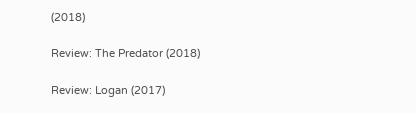(2018)

Review: The Predator (2018)

Review: Logan (2017)